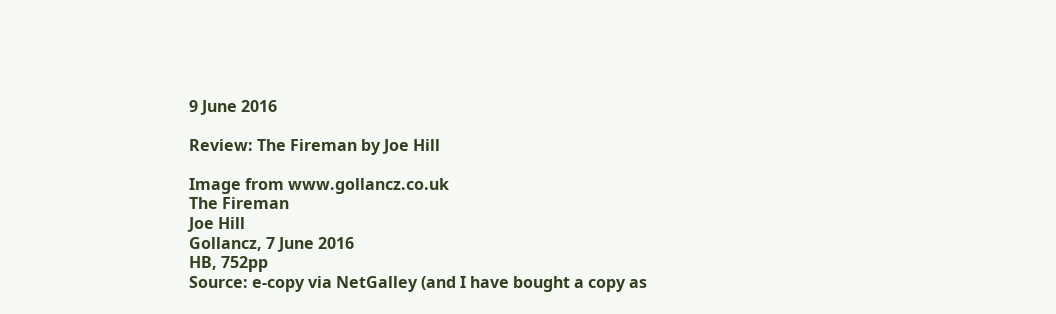9 June 2016

Review: The Fireman by Joe Hill

Image from www.gollancz.co.uk
The Fireman
Joe Hill
Gollancz, 7 June 2016
HB, 752pp
Source: e-copy via NetGalley (and I have bought a copy as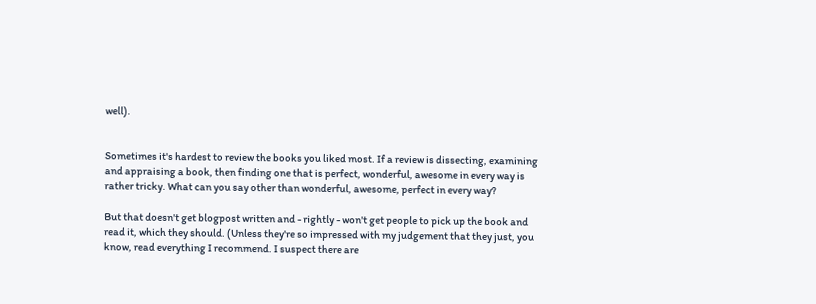well).


Sometimes it's hardest to review the books you liked most. If a review is dissecting, examining and appraising a book, then finding one that is perfect, wonderful, awesome in every way is rather tricky. What can you say other than wonderful, awesome, perfect in every way?

But that doesn't get blogpost written and - rightly - won't get people to pick up the book and read it, which they should. (Unless they're so impressed with my judgement that they just, you know, read everything I recommend. I suspect there are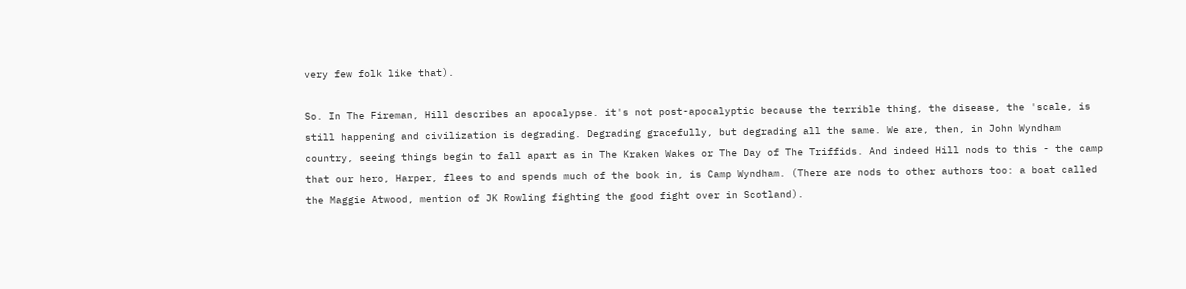very few folk like that).

So. In The Fireman, Hill describes an apocalypse. it's not post-apocalyptic because the terrible thing, the disease, the 'scale, is still happening and civilization is degrading. Degrading gracefully, but degrading all the same. We are, then, in John Wyndham country, seeing things begin to fall apart as in The Kraken Wakes or The Day of The Triffids. And indeed Hill nods to this - the camp that our hero, Harper, flees to and spends much of the book in, is Camp Wyndham. (There are nods to other authors too: a boat called the Maggie Atwood, mention of JK Rowling fighting the good fight over in Scotland).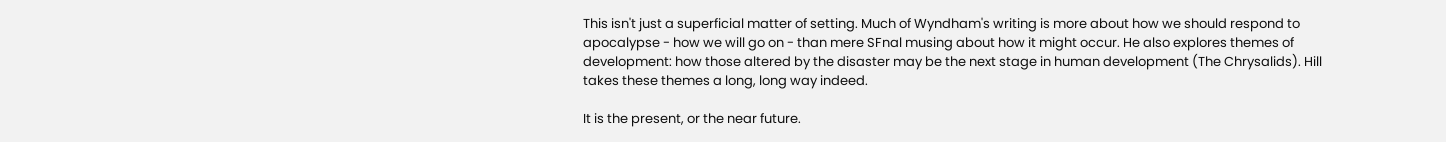This isn't just a superficial matter of setting. Much of Wyndham's writing is more about how we should respond to apocalypse - how we will go on - than mere SFnal musing about how it might occur. He also explores themes of development: how those altered by the disaster may be the next stage in human development (The Chrysalids). Hill takes these themes a long, long way indeed.

It is the present, or the near future.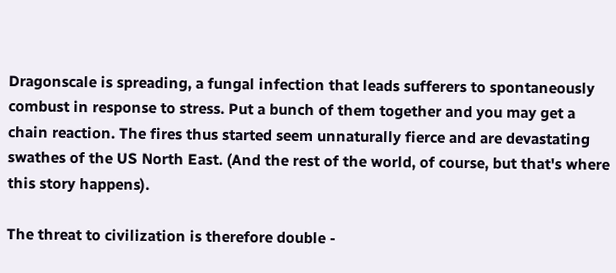Dragonscale is spreading, a fungal infection that leads sufferers to spontaneously combust in response to stress. Put a bunch of them together and you may get a chain reaction. The fires thus started seem unnaturally fierce and are devastating swathes of the US North East. (And the rest of the world, of course, but that's where this story happens).

The threat to civilization is therefore double -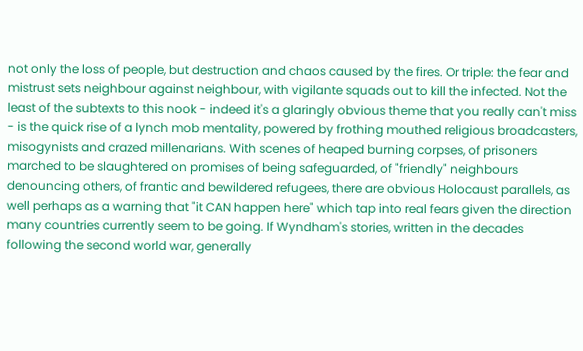not only the loss of people, but destruction and chaos caused by the fires. Or triple: the fear and mistrust sets neighbour against neighbour, with vigilante squads out to kill the infected. Not the least of the subtexts to this nook - indeed it's a glaringly obvious theme that you really can't miss - is the quick rise of a lynch mob mentality, powered by frothing mouthed religious broadcasters, misogynists and crazed millenarians. With scenes of heaped burning corpses, of prisoners marched to be slaughtered on promises of being safeguarded, of "friendly" neighbours denouncing others, of frantic and bewildered refugees, there are obvious Holocaust parallels, as well perhaps as a warning that "it CAN happen here" which tap into real fears given the direction many countries currently seem to be going. If Wyndham's stories, written in the decades following the second world war, generally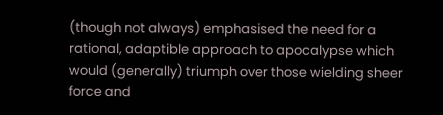(though not always) emphasised the need for a rational, adaptible approach to apocalypse which would (generally) triumph over those wielding sheer force and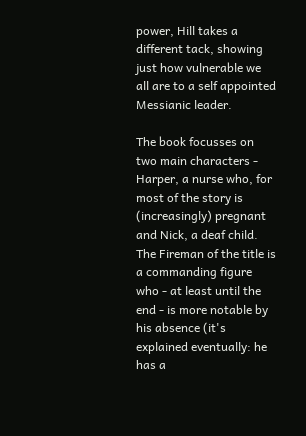power, Hill takes a different tack, showing just how vulnerable we all are to a self appointed Messianic leader.

The book focusses on two main characters - Harper, a nurse who, for most of the story is (increasingly) pregnant and Nick, a deaf child. The Fireman of the title is a commanding figure who - at least until the end - is more notable by his absence (it's explained eventually: he has a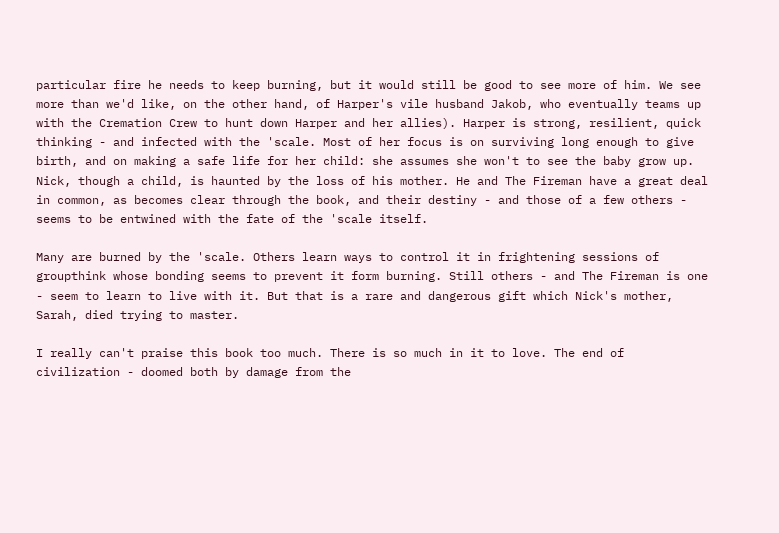particular fire he needs to keep burning, but it would still be good to see more of him. We see more than we'd like, on the other hand, of Harper's vile husband Jakob, who eventually teams up with the Cremation Crew to hunt down Harper and her allies). Harper is strong, resilient, quick thinking - and infected with the 'scale. Most of her focus is on surviving long enough to give birth, and on making a safe life for her child: she assumes she won't to see the baby grow up. Nick, though a child, is haunted by the loss of his mother. He and The Fireman have a great deal in common, as becomes clear through the book, and their destiny - and those of a few others - seems to be entwined with the fate of the 'scale itself.

Many are burned by the 'scale. Others learn ways to control it in frightening sessions of groupthink whose bonding seems to prevent it form burning. Still others - and The Fireman is one - seem to learn to live with it. But that is a rare and dangerous gift which Nick's mother, Sarah, died trying to master.

I really can't praise this book too much. There is so much in it to love. The end of civilization - doomed both by damage from the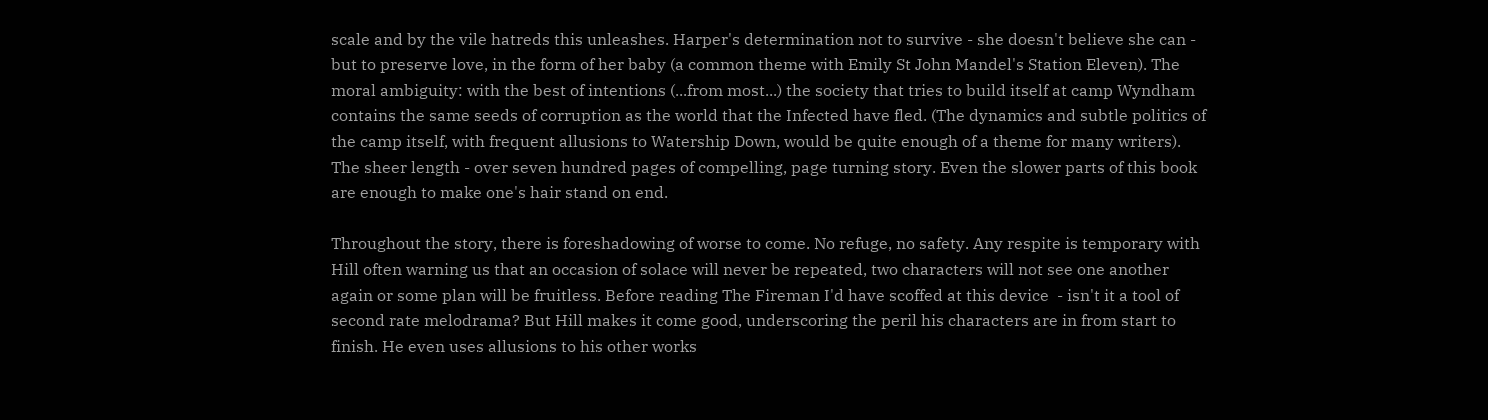scale and by the vile hatreds this unleashes. Harper's determination not to survive - she doesn't believe she can - but to preserve love, in the form of her baby (a common theme with Emily St John Mandel's Station Eleven). The moral ambiguity: with the best of intentions (...from most...) the society that tries to build itself at camp Wyndham contains the same seeds of corruption as the world that the Infected have fled. (The dynamics and subtle politics of the camp itself, with frequent allusions to Watership Down, would be quite enough of a theme for many writers). The sheer length - over seven hundred pages of compelling, page turning story. Even the slower parts of this book are enough to make one's hair stand on end.

Throughout the story, there is foreshadowing of worse to come. No refuge, no safety. Any respite is temporary with Hill often warning us that an occasion of solace will never be repeated, two characters will not see one another again or some plan will be fruitless. Before reading The Fireman I'd have scoffed at this device  - isn't it a tool of second rate melodrama? But Hill makes it come good, underscoring the peril his characters are in from start to finish. He even uses allusions to his other works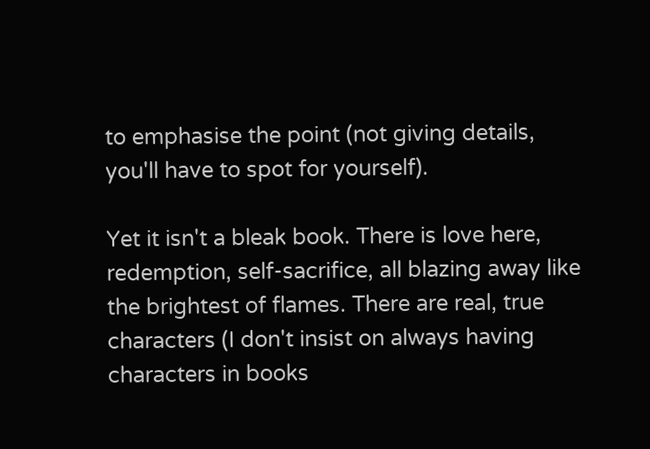to emphasise the point (not giving details, you'll have to spot for yourself).

Yet it isn't a bleak book. There is love here, redemption, self-sacrifice, all blazing away like the brightest of flames. There are real, true characters (I don't insist on always having characters in books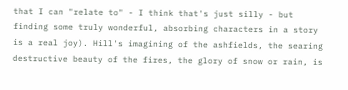that I can "relate to" - I think that's just silly - but finding some truly wonderful, absorbing characters in a story is a real joy). Hill's imagining of the ashfields, the searing destructive beauty of the fires, the glory of snow or rain, is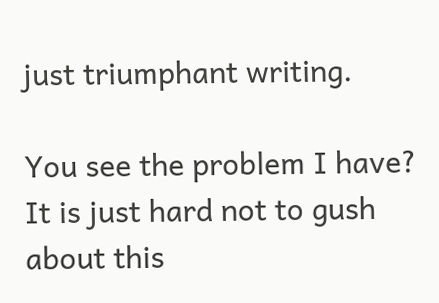just triumphant writing.

You see the problem I have? It is just hard not to gush about this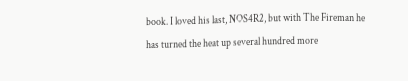book. I loved his last, NOS4R2, but with The Fireman he has turned the heat up several hundred more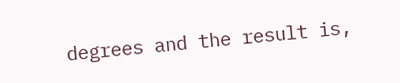degrees and the result is,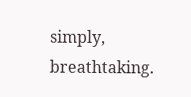simply, breathtaking.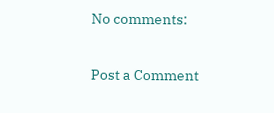No comments:

Post a Comment